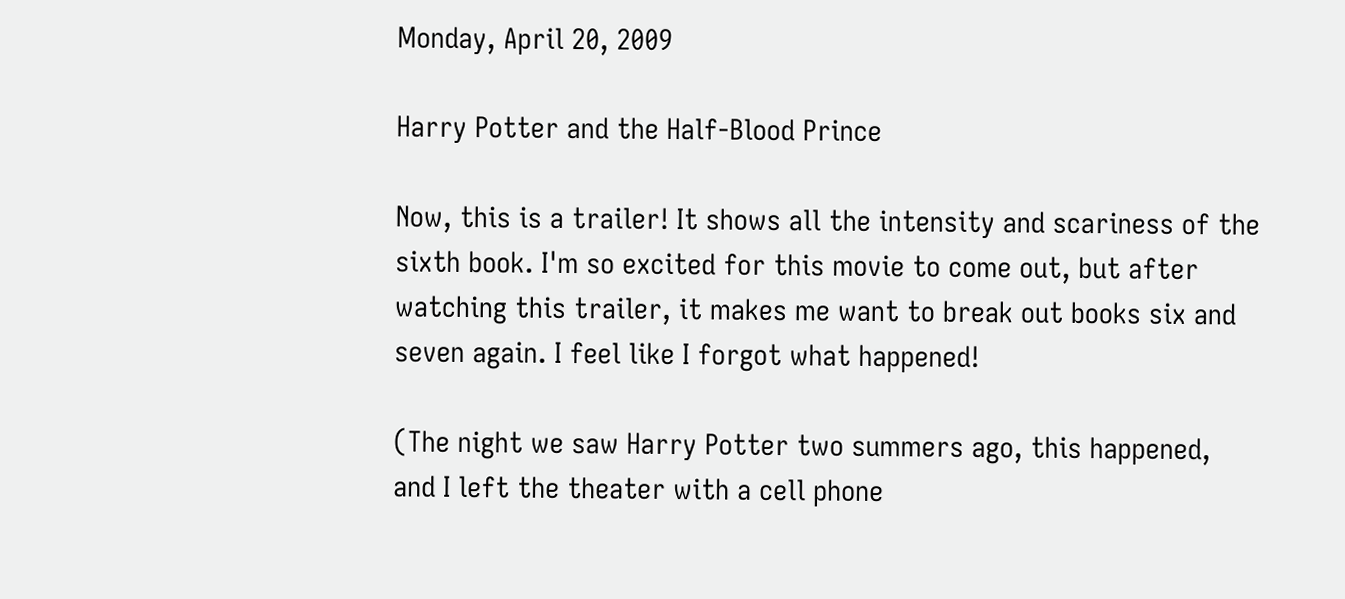Monday, April 20, 2009

Harry Potter and the Half-Blood Prince

Now, this is a trailer! It shows all the intensity and scariness of the sixth book. I'm so excited for this movie to come out, but after watching this trailer, it makes me want to break out books six and seven again. I feel like I forgot what happened!

(The night we saw Harry Potter two summers ago, this happened, and I left the theater with a cell phone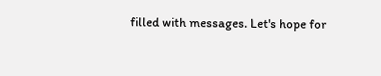filled with messages. Let's hope for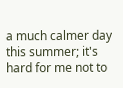a much calmer day this summer; it's hard for me not to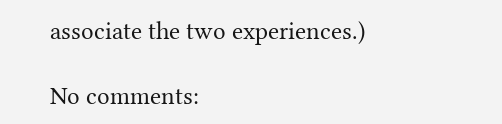associate the two experiences.)

No comments: